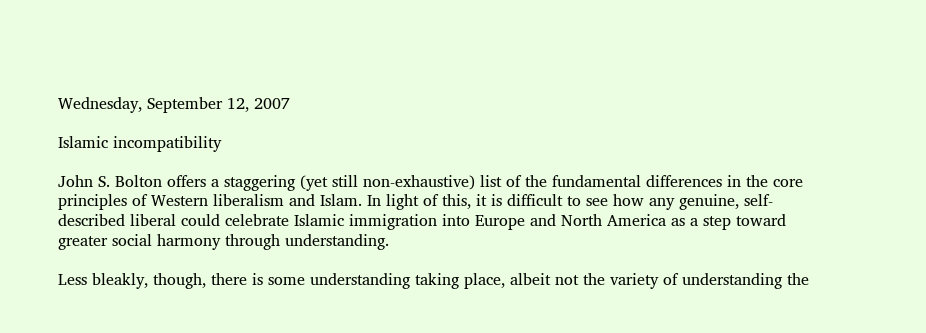Wednesday, September 12, 2007

Islamic incompatibility

John S. Bolton offers a staggering (yet still non-exhaustive) list of the fundamental differences in the core principles of Western liberalism and Islam. In light of this, it is difficult to see how any genuine, self-described liberal could celebrate Islamic immigration into Europe and North America as a step toward greater social harmony through understanding.

Less bleakly, though, there is some understanding taking place, albeit not the variety of understanding the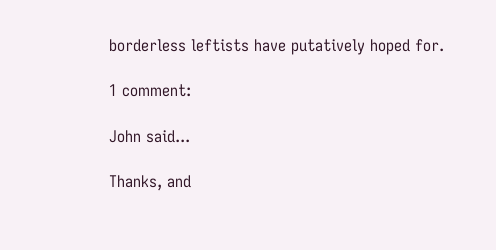borderless leftists have putatively hoped for.

1 comment:

John said...

Thanks, and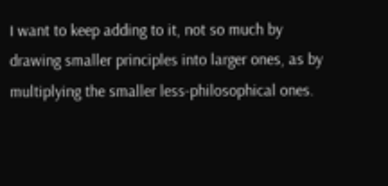I want to keep adding to it, not so much by drawing smaller principles into larger ones, as by multiplying the smaller less-philosophical ones.